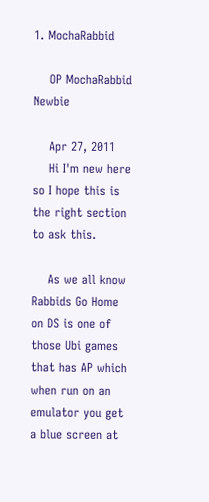1. MochaRabbid

    OP MochaRabbid Newbie

    Apr 27, 2011
    Hi I'm new here so I hope this is the right section to ask this.

    As we all know Rabbids Go Home on DS is one of those Ubi games that has AP which when run on an emulator you get a blue screen at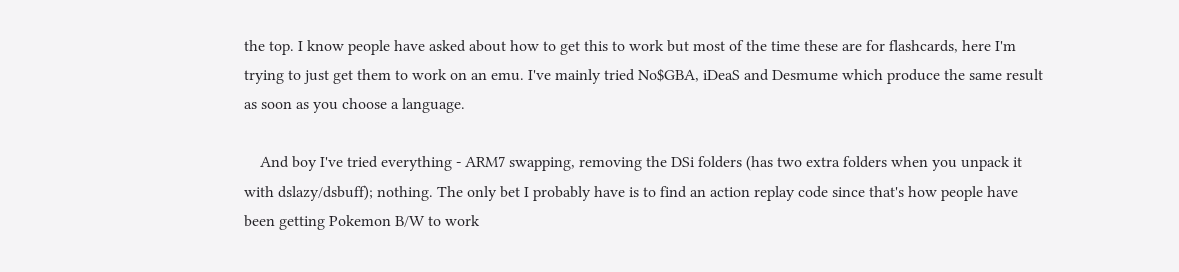the top. I know people have asked about how to get this to work but most of the time these are for flashcards, here I'm trying to just get them to work on an emu. I've mainly tried No$GBA, iDeaS and Desmume which produce the same result as soon as you choose a language.

    And boy I've tried everything - ARM7 swapping, removing the DSi folders (has two extra folders when you unpack it with dslazy/dsbuff); nothing. The only bet I probably have is to find an action replay code since that's how people have been getting Pokemon B/W to work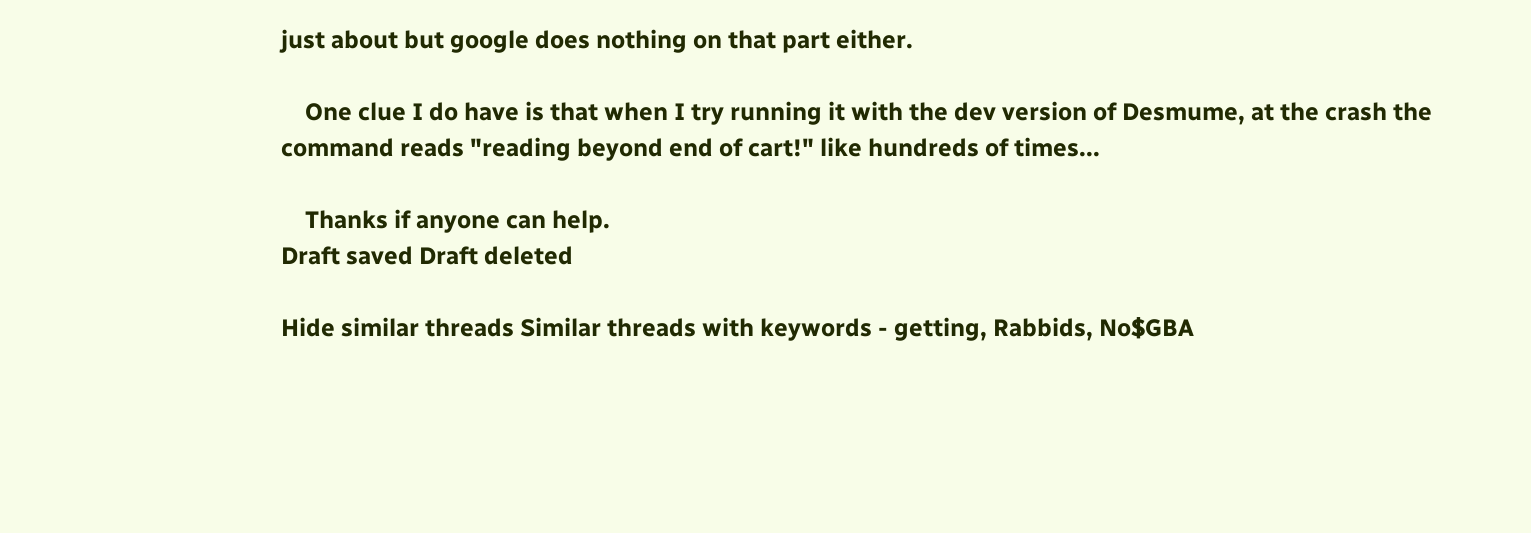just about but google does nothing on that part either.

    One clue I do have is that when I try running it with the dev version of Desmume, at the crash the command reads "reading beyond end of cart!" like hundreds of times...

    Thanks if anyone can help.
Draft saved Draft deleted

Hide similar threads Similar threads with keywords - getting, Rabbids, No$GBA